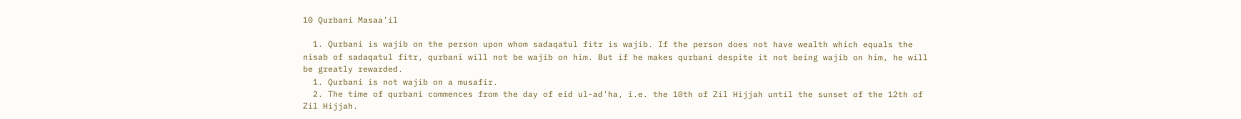10 Qurbani Masaa’il

  1. Qurbani is wajib on the person upon whom sadaqatul fitr is wajib. If the person does not have wealth which equals the nisab of sadaqatul fitr, qurbani will not be wajib on him. But if he makes qurbani despite it not being wajib on him, he will be greatly rewarded.
  1. Qurbani is not wajib on a musafir.
  2. The time of qurbani commences from the day of eid ul-ad’ha, i.e. the 10th of Zil Hijjah until the sunset of the 12th of Zil Hijjah.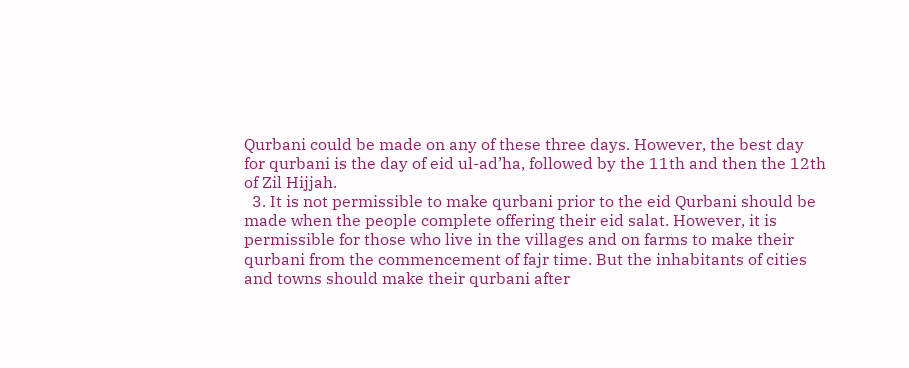Qurbani could be made on any of these three days. However, the best day for qurbani is the day of eid ul-ad’ha, followed by the 11th and then the 12th of Zil Hijjah.
  3. It is not permissible to make qurbani prior to the eid Qurbani should be made when the people complete offering their eid salat. However, it is permissible for those who live in the villages and on farms to make their qurbani from the commencement of fajr time. But the inhabitants of cities and towns should make their qurbani after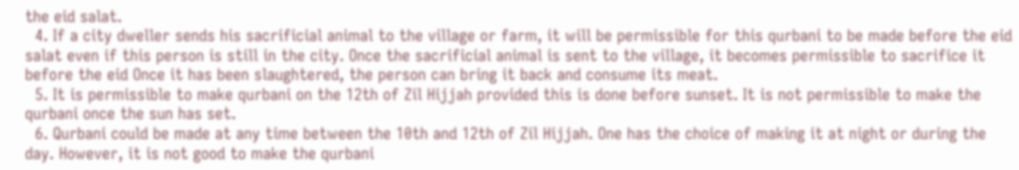the eid salat.
  4. If a city dweller sends his sacrificial animal to the village or farm, it will be permissible for this qurbani to be made before the eid salat even if this person is still in the city. Once the sacrificial animal is sent to the village, it becomes permissible to sacrifice it before the eid Once it has been slaughtered, the person can bring it back and consume its meat.
  5. It is permissible to make qurbani on the 12th of Zil Hijjah provided this is done before sunset. It is not permissible to make the qurbani once the sun has set.
  6. Qurbani could be made at any time between the 10th and 12th of Zil Hijjah. One has the choice of making it at night or during the day. However, it is not good to make the qurbani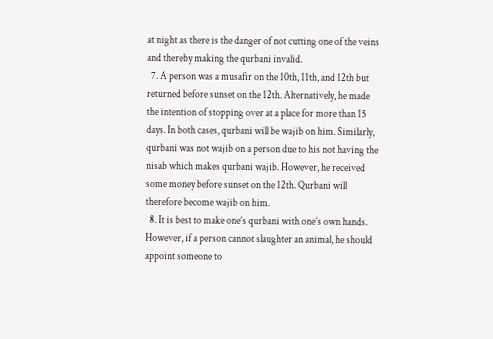at night as there is the danger of not cutting one of the veins and thereby making the qurbani invalid.
  7. A person was a musafir on the 10th, 11th, and 12th but returned before sunset on the 12th. Alternatively, he made the intention of stopping over at a place for more than 15 days. In both cases, qurbani will be wajib on him. Similarly, qurbani was not wajib on a person due to his not having the nisab which makes qurbani wajib. However, he received some money before sunset on the 12th. Qurbani will therefore become wajib on him.
  8. It is best to make one’s qurbani with one’s own hands. However, if a person cannot slaughter an animal, he should appoint someone to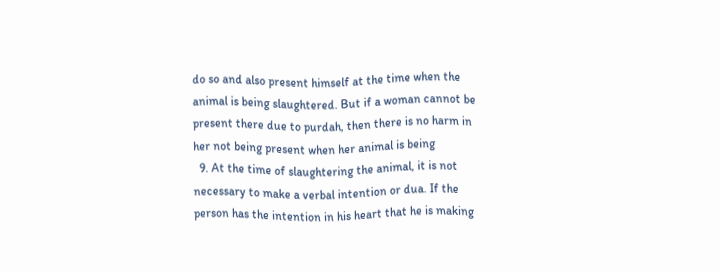do so and also present himself at the time when the animal is being slaughtered. But if a woman cannot be present there due to purdah, then there is no harm in her not being present when her animal is being
  9. At the time of slaughtering the animal, it is not necessary to make a verbal intention or dua. If the person has the intention in his heart that he is making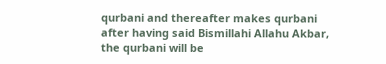qurbani and thereafter makes qurbani after having said Bismillahi Allahu Akbar, the qurbani will be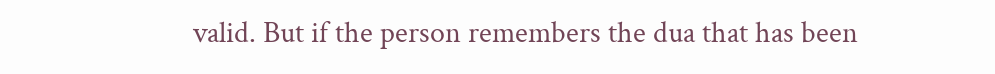valid. But if the person remembers the dua that has been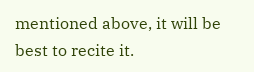mentioned above, it will be best to recite it.